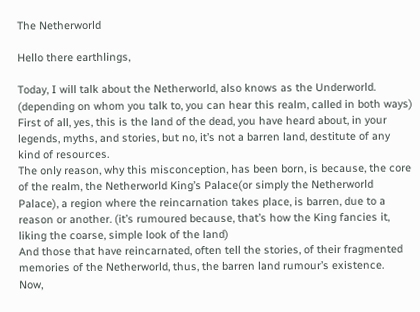The Netherworld

Hello there earthlings,

Today, I will talk about the Netherworld, also knows as the Underworld. (depending on whom you talk to, you can hear this realm, called in both ways)
First of all, yes, this is the land of the dead, you have heard about, in your legends, myths, and stories, but no, it’s not a barren land, destitute of any kind of resources.
The only reason, why this misconception, has been born, is because, the core of the realm, the Netherworld King’s Palace(or simply the Netherworld Palace), a region where the reincarnation takes place, is barren, due to a reason or another. (it’s rumoured because, that’s how the King fancies it, liking the coarse, simple look of the land)
And those that have reincarnated, often tell the stories, of their fragmented memories of the Netherworld, thus, the barren land rumour’s existence.
Now,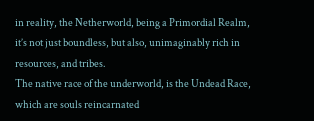in reality, the Netherworld, being a Primordial Realm, it’s not just boundless, but also, unimaginably rich in resources, and tribes.
The native race of the underworld, is the Undead Race, which are souls reincarnated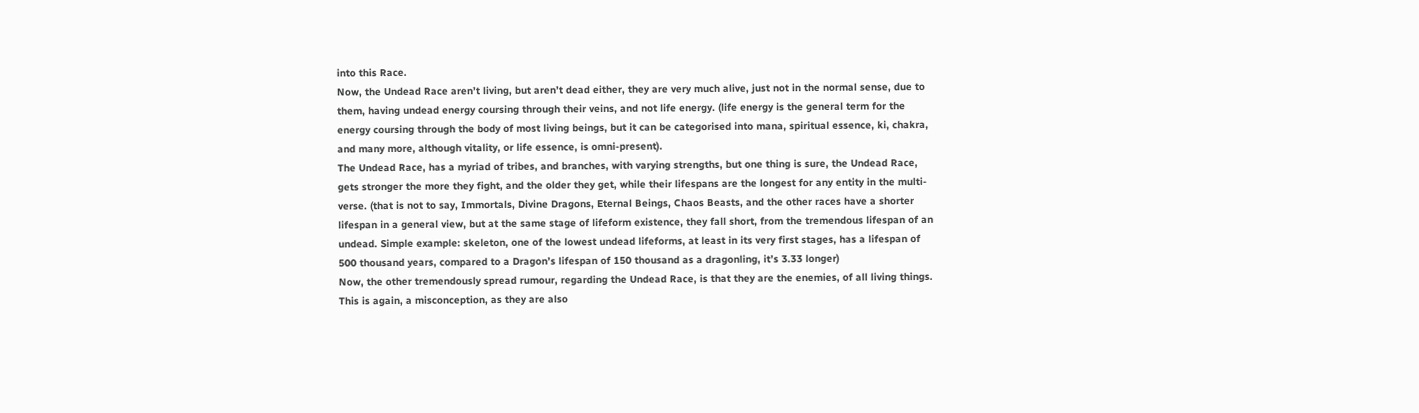into this Race.
Now, the Undead Race aren’t living, but aren’t dead either, they are very much alive, just not in the normal sense, due to them, having undead energy coursing through their veins, and not life energy. (life energy is the general term for the energy coursing through the body of most living beings, but it can be categorised into mana, spiritual essence, ki, chakra, and many more, although vitality, or life essence, is omni-present).
The Undead Race, has a myriad of tribes, and branches, with varying strengths, but one thing is sure, the Undead Race, gets stronger the more they fight, and the older they get, while their lifespans are the longest for any entity in the multi-verse. (that is not to say, Immortals, Divine Dragons, Eternal Beings, Chaos Beasts, and the other races have a shorter lifespan in a general view, but at the same stage of lifeform existence, they fall short, from the tremendous lifespan of an undead. Simple example: skeleton, one of the lowest undead lifeforms, at least in its very first stages, has a lifespan of 500 thousand years, compared to a Dragon’s lifespan of 150 thousand as a dragonling, it’s 3.33 longer)
Now, the other tremendously spread rumour, regarding the Undead Race, is that they are the enemies, of all living things.
This is again, a misconception, as they are also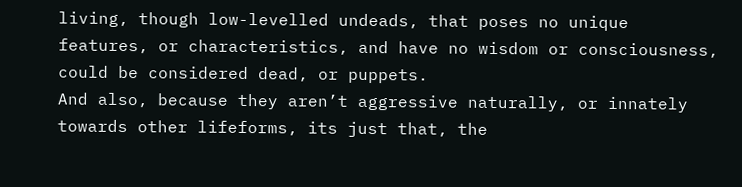living, though low-levelled undeads, that poses no unique features, or characteristics, and have no wisdom or consciousness, could be considered dead, or puppets.
And also, because they aren’t aggressive naturally, or innately towards other lifeforms, its just that, the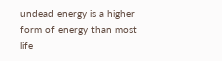undead energy is a higher form of energy than most life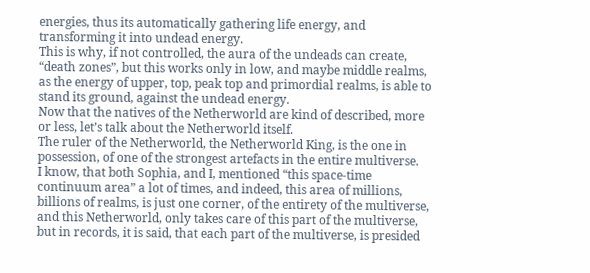energies, thus its automatically gathering life energy, and transforming it into undead energy.
This is why, if not controlled, the aura of the undeads can create, “death zones”, but this works only in low, and maybe middle realms, as the energy of upper, top, peak top and primordial realms, is able to stand its ground, against the undead energy.
Now that the natives of the Netherworld are kind of described, more or less, let’s talk about the Netherworld itself.
The ruler of the Netherworld, the Netherworld King, is the one in possession, of one of the strongest artefacts in the entire multiverse.
I know, that both Sophia, and I, mentioned “this space-time continuum area” a lot of times, and indeed, this area of millions, billions of realms, is just one corner, of the entirety of the multiverse, and this Netherworld, only takes care of this part of the multiverse, but in records, it is said, that each part of the multiverse, is presided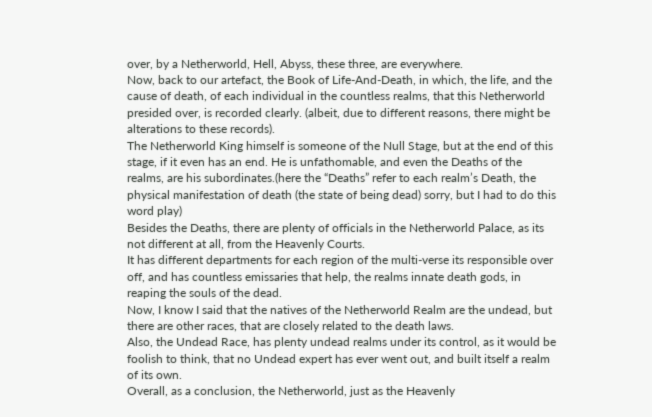over, by a Netherworld, Hell, Abyss, these three, are everywhere.
Now, back to our artefact, the Book of Life-And-Death, in which, the life, and the cause of death, of each individual in the countless realms, that this Netherworld presided over, is recorded clearly. (albeit, due to different reasons, there might be alterations to these records).
The Netherworld King himself is someone of the Null Stage, but at the end of this stage, if it even has an end. He is unfathomable, and even the Deaths of the realms, are his subordinates.(here the “Deaths” refer to each realm’s Death, the physical manifestation of death (the state of being dead) sorry, but I had to do this word play)
Besides the Deaths, there are plenty of officials in the Netherworld Palace, as its not different at all, from the Heavenly Courts.
It has different departments for each region of the multi-verse its responsible over off, and has countless emissaries that help, the realms innate death gods, in reaping the souls of the dead.
Now, I know I said that the natives of the Netherworld Realm are the undead, but there are other races, that are closely related to the death laws.
Also, the Undead Race, has plenty undead realms under its control, as it would be foolish to think, that no Undead expert has ever went out, and built itself a realm of its own.
Overall, as a conclusion, the Netherworld, just as the Heavenly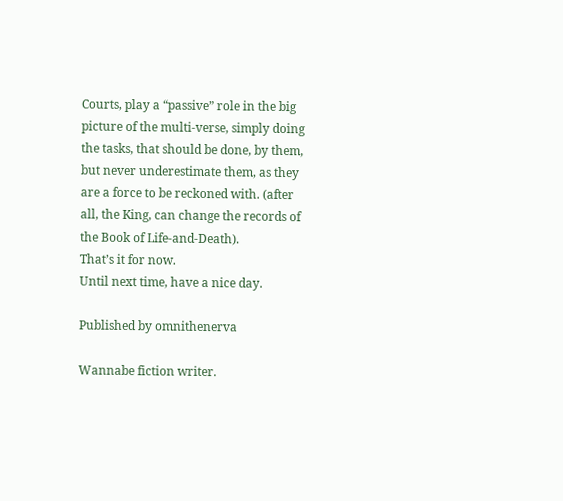Courts, play a “passive” role in the big picture of the multi-verse, simply doing the tasks, that should be done, by them, but never underestimate them, as they are a force to be reckoned with. (after all, the King, can change the records of the Book of Life-and-Death).
That’s it for now.
Until next time, have a nice day.

Published by omnithenerva

Wannabe fiction writer.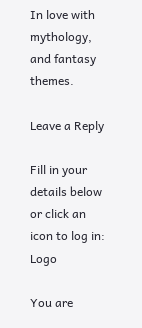In love with mythology, and fantasy themes.

Leave a Reply

Fill in your details below or click an icon to log in: Logo

You are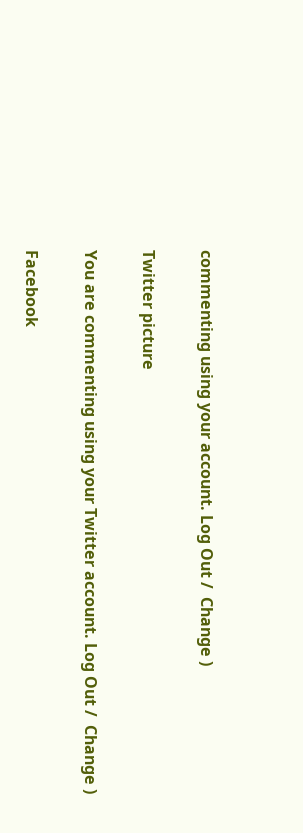commenting using your account. Log Out /  Change )

Twitter picture

You are commenting using your Twitter account. Log Out /  Change )

Facebook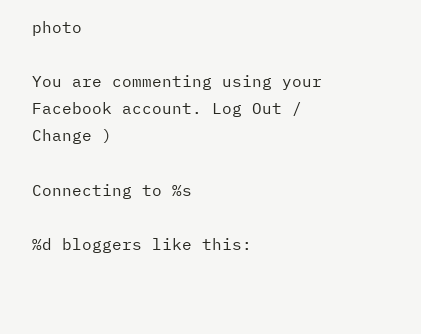photo

You are commenting using your Facebook account. Log Out /  Change )

Connecting to %s

%d bloggers like this: